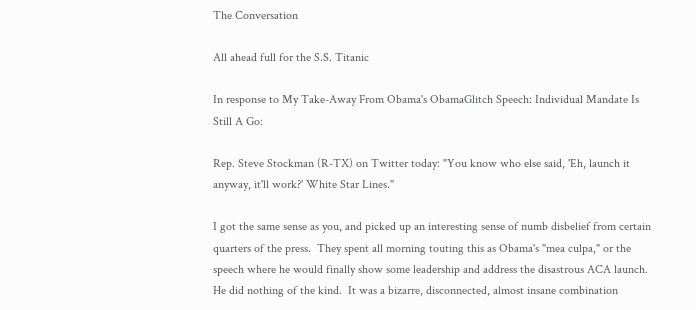The Conversation

All ahead full for the S.S. Titanic

In response to My Take-Away From Obama's ObamaGlitch Speech: Individual Mandate Is Still A Go:

Rep. Steve Stockman (R-TX) on Twitter today: "You know who else said, 'Eh, launch it anyway, it'll work?' White Star Lines."

I got the same sense as you, and picked up an interesting sense of numb disbelief from certain quarters of the press.  They spent all morning touting this as Obama's "mea culpa," or the speech where he would finally show some leadership and address the disastrous ACA launch.  He did nothing of the kind.  It was a bizarre, disconnected, almost insane combination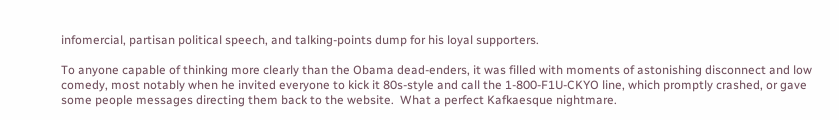infomercial, partisan political speech, and talking-points dump for his loyal supporters.

To anyone capable of thinking more clearly than the Obama dead-enders, it was filled with moments of astonishing disconnect and low comedy, most notably when he invited everyone to kick it 80s-style and call the 1-800-F1U-CKYO line, which promptly crashed, or gave some people messages directing them back to the website.  What a perfect Kafkaesque nightmare.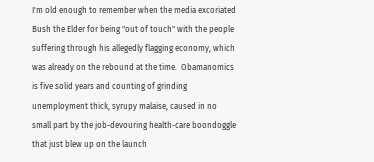I'm old enough to remember when the media excoriated Bush the Elder for being "out of touch" with the people suffering through his allegedly flagging economy, which was already on the rebound at the time.  Obamanomics is five solid years and counting of grinding unemployment thick, syrupy malaise, caused in no small part by the job-devouring health-care boondoggle that just blew up on the launch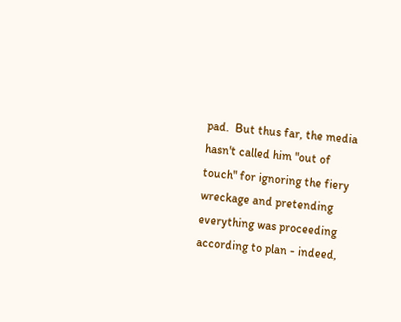pad.  But thus far, the media hasn't called him "out of touch" for ignoring the fiery wreckage and pretending everything was proceeding according to plan - indeed,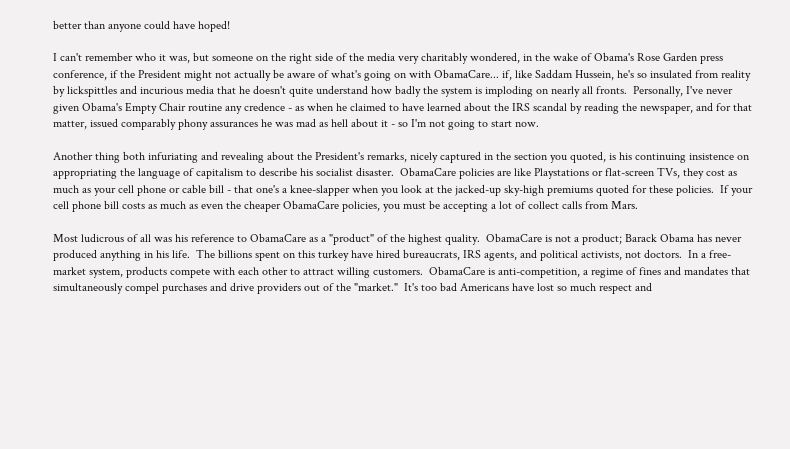better than anyone could have hoped!

I can't remember who it was, but someone on the right side of the media very charitably wondered, in the wake of Obama's Rose Garden press conference, if the President might not actually be aware of what's going on with ObamaCare... if, like Saddam Hussein, he's so insulated from reality by lickspittles and incurious media that he doesn't quite understand how badly the system is imploding on nearly all fronts.  Personally, I've never given Obama's Empty Chair routine any credence - as when he claimed to have learned about the IRS scandal by reading the newspaper, and for that matter, issued comparably phony assurances he was mad as hell about it - so I'm not going to start now.

Another thing both infuriating and revealing about the President's remarks, nicely captured in the section you quoted, is his continuing insistence on appropriating the language of capitalism to describe his socialist disaster.  ObamaCare policies are like Playstations or flat-screen TVs, they cost as much as your cell phone or cable bill - that one's a knee-slapper when you look at the jacked-up sky-high premiums quoted for these policies.  If your cell phone bill costs as much as even the cheaper ObamaCare policies, you must be accepting a lot of collect calls from Mars.

Most ludicrous of all was his reference to ObamaCare as a "product" of the highest quality.  ObamaCare is not a product; Barack Obama has never produced anything in his life.  The billions spent on this turkey have hired bureaucrats, IRS agents, and political activists, not doctors.  In a free-market system, products compete with each other to attract willing customers.  ObamaCare is anti-competition, a regime of fines and mandates that simultaneously compel purchases and drive providers out of the "market."  It's too bad Americans have lost so much respect and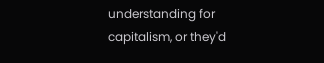understanding for capitalism, or they'd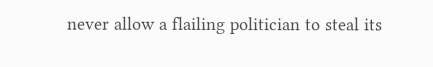never allow a flailing politician to steal its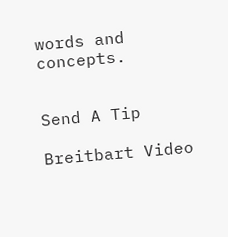words and concepts.


Send A Tip

Breitbart Video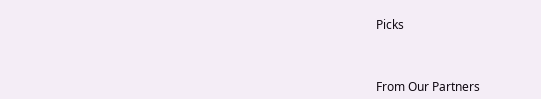Picks



From Our Partners